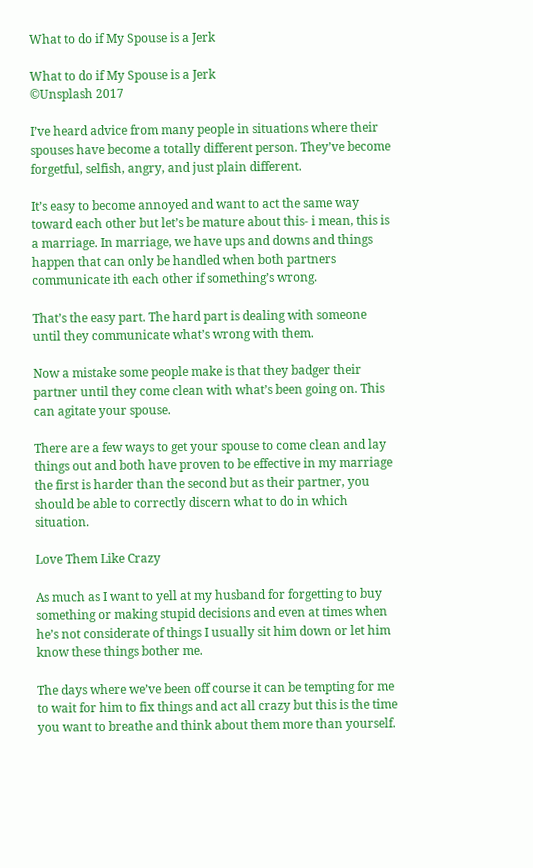What to do if My Spouse is a Jerk

What to do if My Spouse is a Jerk
©Unsplash 2017

I’ve heard advice from many people in situations where their spouses have become a totally different person. They’ve become forgetful, selfish, angry, and just plain different.

It’s easy to become annoyed and want to act the same way toward each other but let’s be mature about this- i mean, this is a marriage. In marriage, we have ups and downs and things happen that can only be handled when both partners communicate ith each other if something’s wrong.

That’s the easy part. The hard part is dealing with someone until they communicate what’s wrong with them.

Now a mistake some people make is that they badger their partner until they come clean with what’s been going on. This can agitate your spouse.

There are a few ways to get your spouse to come clean and lay things out and both have proven to be effective in my marriage the first is harder than the second but as their partner, you should be able to correctly discern what to do in which situation.

Love Them Like Crazy

As much as I want to yell at my husband for forgetting to buy something or making stupid decisions and even at times when he’s not considerate of things I usually sit him down or let him know these things bother me.

The days where we’ve been off course it can be tempting for me to wait for him to fix things and act all crazy but this is the time you want to breathe and think about them more than yourself.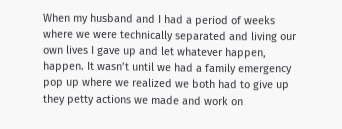When my husband and I had a period of weeks where we were technically separated and living our own lives I gave up and let whatever happen, happen. It wasn’t until we had a family emergency pop up where we realized we both had to give up they petty actions we made and work on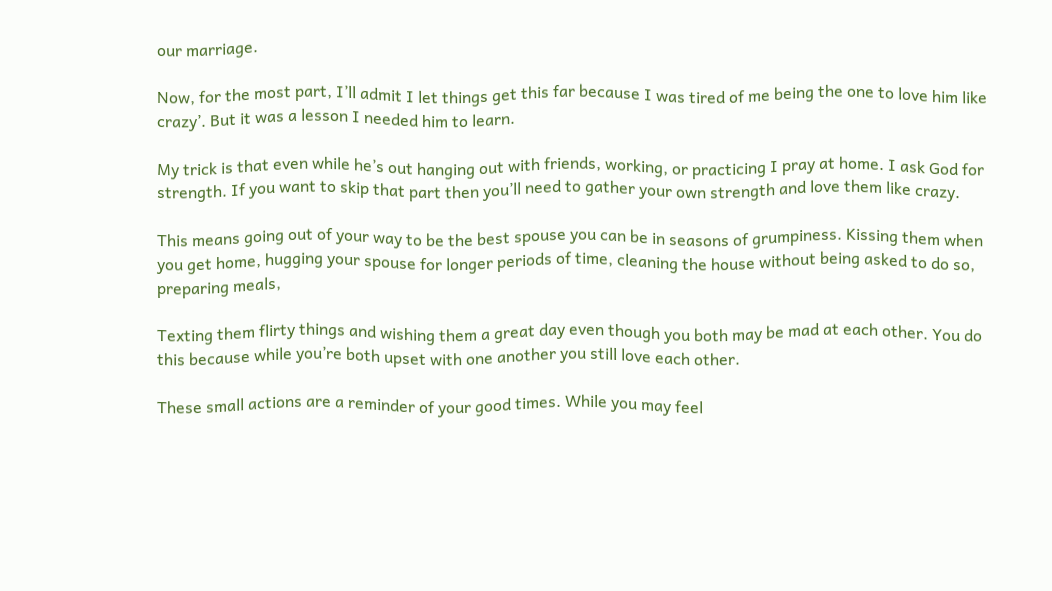our marriage.

Now, for the most part, I’ll admit I let things get this far because I was tired of me being the one to love him like crazy’. But it was a lesson I needed him to learn.

My trick is that even while he’s out hanging out with friends, working, or practicing I pray at home. I ask God for strength. If you want to skip that part then you’ll need to gather your own strength and love them like crazy.

This means going out of your way to be the best spouse you can be in seasons of grumpiness. Kissing them when you get home, hugging your spouse for longer periods of time, cleaning the house without being asked to do so, preparing meals,

Texting them flirty things and wishing them a great day even though you both may be mad at each other. You do this because while you’re both upset with one another you still love each other.

These small actions are a reminder of your good times. While you may feel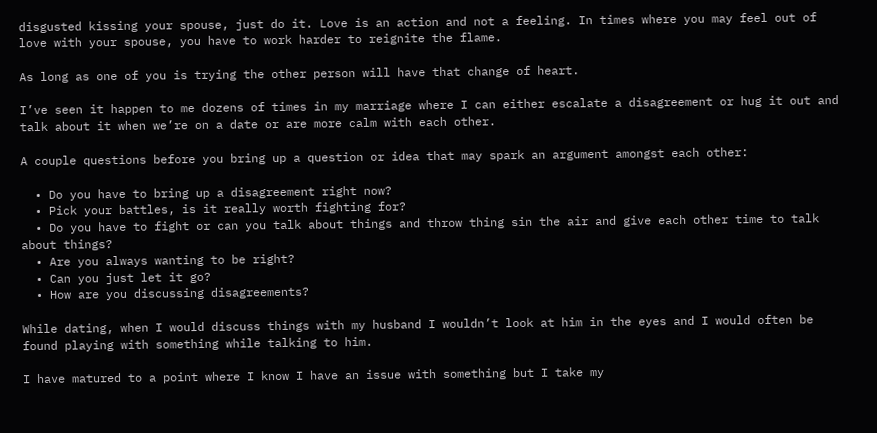disgusted kissing your spouse, just do it. Love is an action and not a feeling. In times where you may feel out of love with your spouse, you have to work harder to reignite the flame.

As long as one of you is trying the other person will have that change of heart.

I’ve seen it happen to me dozens of times in my marriage where I can either escalate a disagreement or hug it out and talk about it when we’re on a date or are more calm with each other.

A couple questions before you bring up a question or idea that may spark an argument amongst each other:

  • Do you have to bring up a disagreement right now?
  • Pick your battles, is it really worth fighting for?
  • Do you have to fight or can you talk about things and throw thing sin the air and give each other time to talk about things?
  • Are you always wanting to be right?
  • Can you just let it go?
  • How are you discussing disagreements?

While dating, when I would discuss things with my husband I wouldn’t look at him in the eyes and I would often be found playing with something while talking to him.

I have matured to a point where I know I have an issue with something but I take my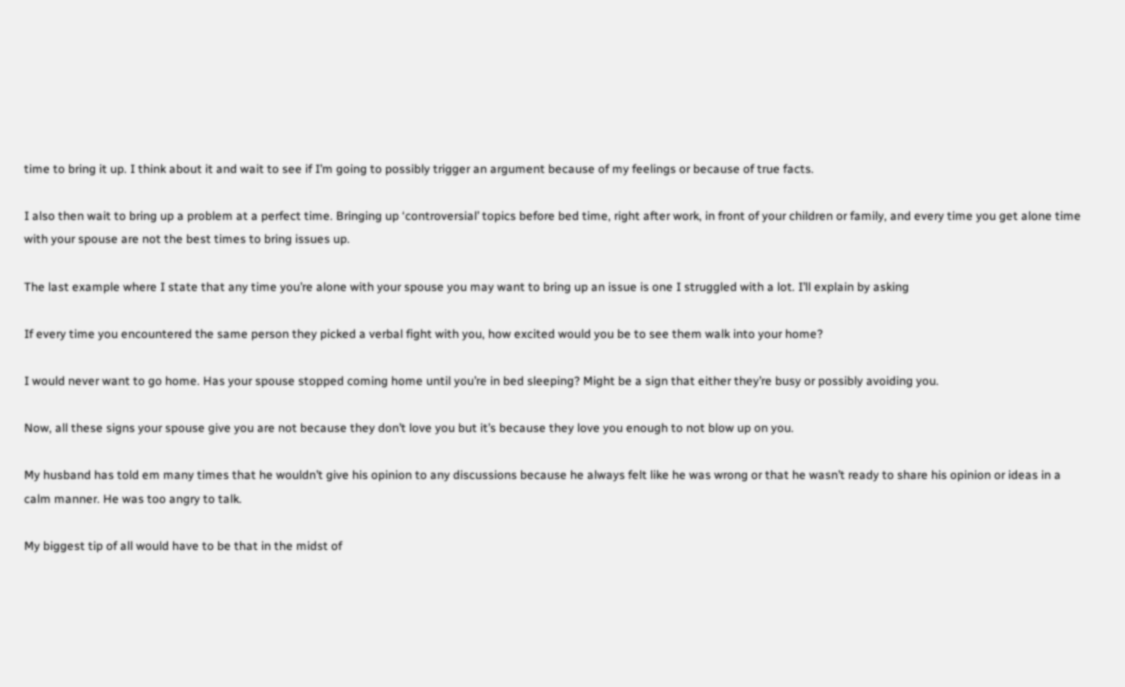time to bring it up. I think about it and wait to see if I’m going to possibly trigger an argument because of my feelings or because of true facts.

I also then wait to bring up a problem at a perfect time. Bringing up ‘controversial’ topics before bed time, right after work, in front of your children or family, and every time you get alone time with your spouse are not the best times to bring issues up.

The last example where I state that any time you’re alone with your spouse you may want to bring up an issue is one I struggled with a lot. I’ll explain by asking

If every time you encountered the same person they picked a verbal fight with you, how excited would you be to see them walk into your home?

I would never want to go home. Has your spouse stopped coming home until you’re in bed sleeping? Might be a sign that either they’re busy or possibly avoiding you.

Now, all these signs your spouse give you are not because they don’t love you but it’s because they love you enough to not blow up on you.

My husband has told em many times that he wouldn’t give his opinion to any discussions because he always felt like he was wrong or that he wasn’t ready to share his opinion or ideas in a calm manner. He was too angry to talk.

My biggest tip of all would have to be that in the midst of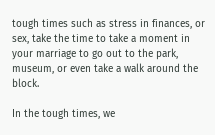tough times such as stress in finances, or sex, take the time to take a moment in your marriage to go out to the park, museum, or even take a walk around the block.

In the tough times, we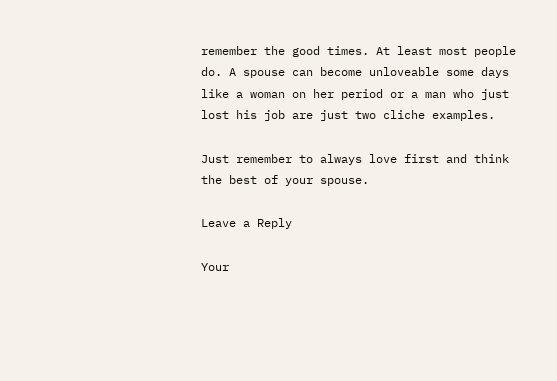remember the good times. At least most people do. A spouse can become unloveable some days like a woman on her period or a man who just lost his job are just two cliche examples.

Just remember to always love first and think the best of your spouse.

Leave a Reply

Your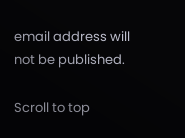email address will not be published.

Scroll to top